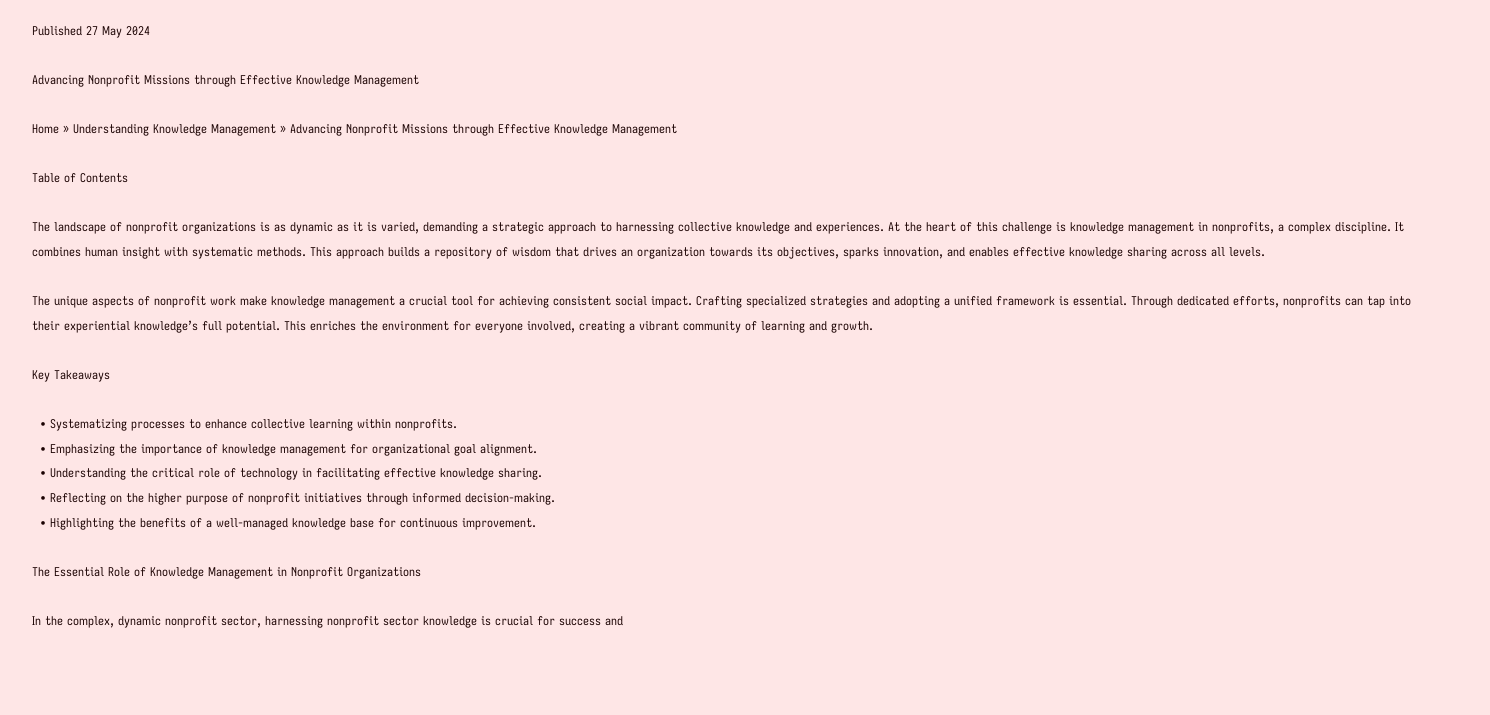Published 27 May 2024

Advancing Nonprofit Missions through Effective Knowledge Management

Home » Understanding Knowledge Management » Advancing Nonprofit Missions through Effective Knowledge Management

Table of Contents

The landscape of nonprofit organizations is as dynamic as it is varied, demanding a strategic approach to harnessing collective knowledge and experiences. At the heart of this challenge is knowledge management in nonprofits, a complex discipline. It combines human insight with systematic methods. This approach builds a repository of wisdom that drives an organization towards its objectives, sparks innovation, and enables effective knowledge sharing across all levels.

The unique aspects of nonprofit work make knowledge management a crucial tool for achieving consistent social impact. Crafting specialized strategies and adopting a unified framework is essential. Through dedicated efforts, nonprofits can tap into their experiential knowledge’s full potential. This enriches the environment for everyone involved, creating a vibrant community of learning and growth.

Key Takeaways

  • Systematizing processes to enhance collective learning within nonprofits.
  • Emphasizing the importance of knowledge management for organizational goal alignment.
  • Understanding the critical role of technology in facilitating effective knowledge sharing.
  • Reflecting on the higher purpose of nonprofit initiatives through informed decision-making.
  • Highlighting the benefits of a well-managed knowledge base for continuous improvement.

The Essential Role of Knowledge Management in Nonprofit Organizations

In the complex, dynamic nonprofit sector, harnessing nonprofit sector knowledge is crucial for success and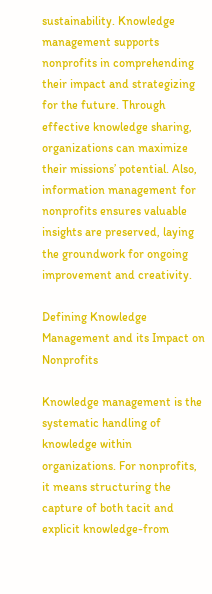sustainability. Knowledge management supports nonprofits in comprehending their impact and strategizing for the future. Through effective knowledge sharing, organizations can maximize their missions’ potential. Also, information management for nonprofits ensures valuable insights are preserved, laying the groundwork for ongoing improvement and creativity.

Defining Knowledge Management and its Impact on Nonprofits

Knowledge management is the systematic handling of knowledge within organizations. For nonprofits, it means structuring the capture of both tacit and explicit knowledge-from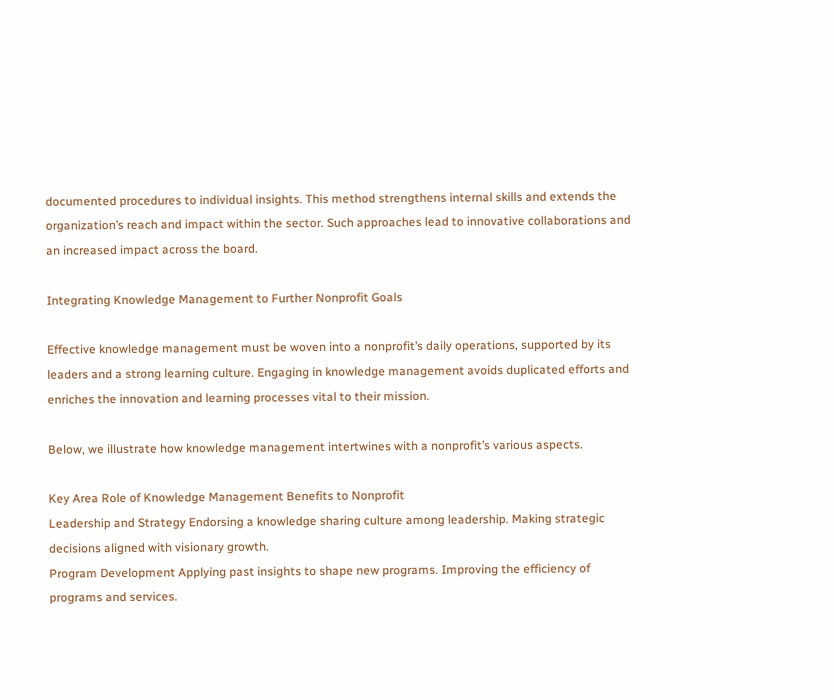documented procedures to individual insights. This method strengthens internal skills and extends the organization’s reach and impact within the sector. Such approaches lead to innovative collaborations and an increased impact across the board.

Integrating Knowledge Management to Further Nonprofit Goals

Effective knowledge management must be woven into a nonprofit’s daily operations, supported by its leaders and a strong learning culture. Engaging in knowledge management avoids duplicated efforts and enriches the innovation and learning processes vital to their mission.

Below, we illustrate how knowledge management intertwines with a nonprofit’s various aspects.

Key Area Role of Knowledge Management Benefits to Nonprofit
Leadership and Strategy Endorsing a knowledge sharing culture among leadership. Making strategic decisions aligned with visionary growth.
Program Development Applying past insights to shape new programs. Improving the efficiency of programs and services.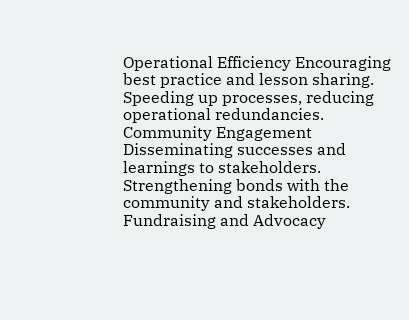Operational Efficiency Encouraging best practice and lesson sharing. Speeding up processes, reducing operational redundancies.
Community Engagement Disseminating successes and learnings to stakeholders. Strengthening bonds with the community and stakeholders.
Fundraising and Advocacy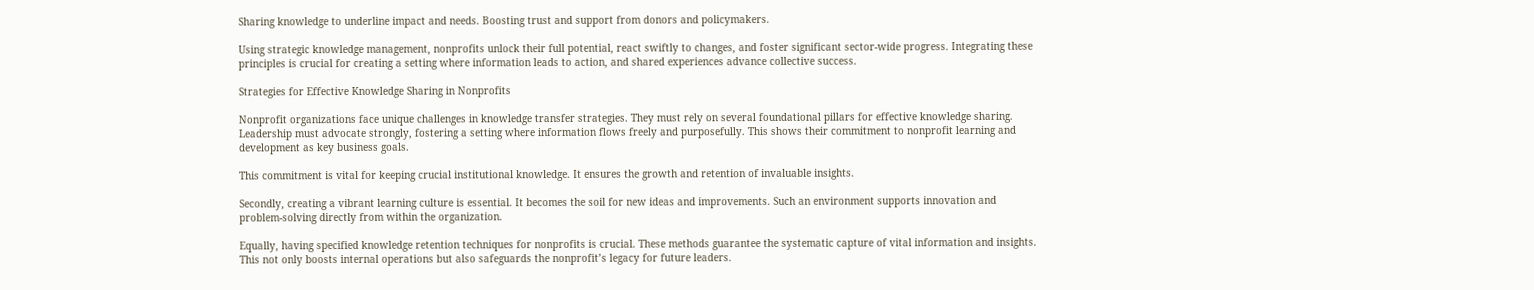Sharing knowledge to underline impact and needs. Boosting trust and support from donors and policymakers.

Using strategic knowledge management, nonprofits unlock their full potential, react swiftly to changes, and foster significant sector-wide progress. Integrating these principles is crucial for creating a setting where information leads to action, and shared experiences advance collective success.

Strategies for Effective Knowledge Sharing in Nonprofits

Nonprofit organizations face unique challenges in knowledge transfer strategies. They must rely on several foundational pillars for effective knowledge sharing. Leadership must advocate strongly, fostering a setting where information flows freely and purposefully. This shows their commitment to nonprofit learning and development as key business goals.

This commitment is vital for keeping crucial institutional knowledge. It ensures the growth and retention of invaluable insights.

Secondly, creating a vibrant learning culture is essential. It becomes the soil for new ideas and improvements. Such an environment supports innovation and problem-solving directly from within the organization.

Equally, having specified knowledge retention techniques for nonprofits is crucial. These methods guarantee the systematic capture of vital information and insights. This not only boosts internal operations but also safeguards the nonprofit’s legacy for future leaders.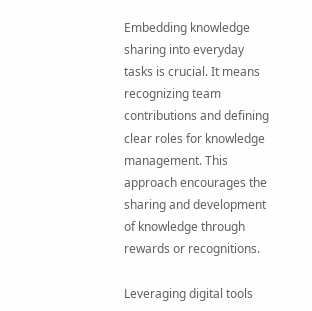Embedding knowledge sharing into everyday tasks is crucial. It means recognizing team contributions and defining clear roles for knowledge management. This approach encourages the sharing and development of knowledge through rewards or recognitions.

Leveraging digital tools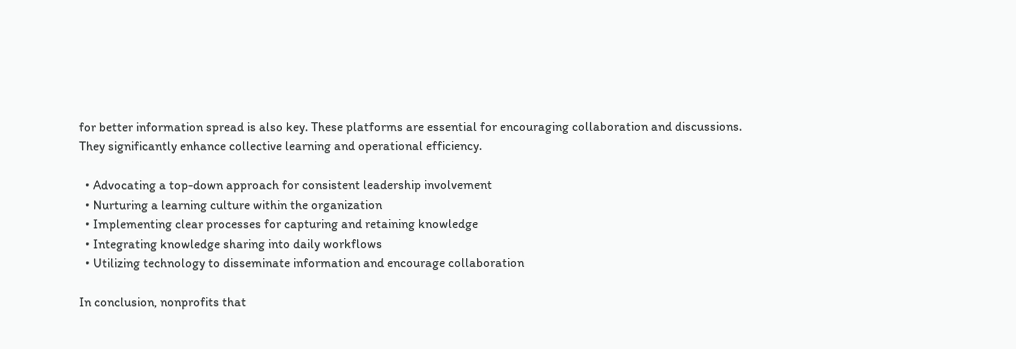for better information spread is also key. These platforms are essential for encouraging collaboration and discussions. They significantly enhance collective learning and operational efficiency.

  • Advocating a top-down approach for consistent leadership involvement
  • Nurturing a learning culture within the organization
  • Implementing clear processes for capturing and retaining knowledge
  • Integrating knowledge sharing into daily workflows
  • Utilizing technology to disseminate information and encourage collaboration

In conclusion, nonprofits that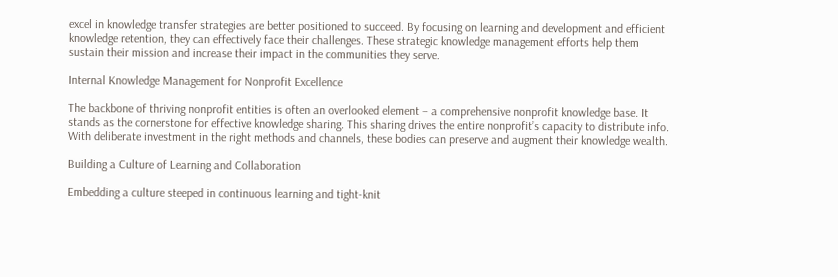excel in knowledge transfer strategies are better positioned to succeed. By focusing on learning and development and efficient knowledge retention, they can effectively face their challenges. These strategic knowledge management efforts help them sustain their mission and increase their impact in the communities they serve.

Internal Knowledge Management for Nonprofit Excellence

The backbone of thriving nonprofit entities is often an overlooked element – a comprehensive nonprofit knowledge base. It stands as the cornerstone for effective knowledge sharing. This sharing drives the entire nonprofit’s capacity to distribute info. With deliberate investment in the right methods and channels, these bodies can preserve and augment their knowledge wealth.

Building a Culture of Learning and Collaboration

Embedding a culture steeped in continuous learning and tight-knit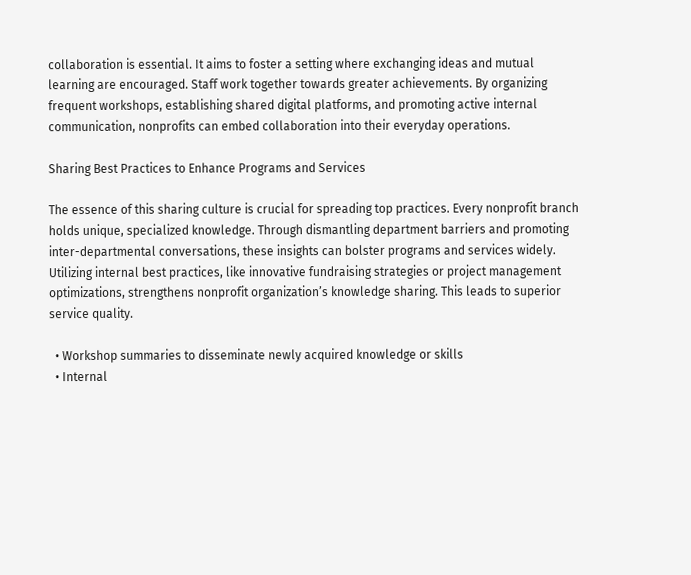collaboration is essential. It aims to foster a setting where exchanging ideas and mutual learning are encouraged. Staff work together towards greater achievements. By organizing frequent workshops, establishing shared digital platforms, and promoting active internal communication, nonprofits can embed collaboration into their everyday operations.

Sharing Best Practices to Enhance Programs and Services

The essence of this sharing culture is crucial for spreading top practices. Every nonprofit branch holds unique, specialized knowledge. Through dismantling department barriers and promoting inter-departmental conversations, these insights can bolster programs and services widely. Utilizing internal best practices, like innovative fundraising strategies or project management optimizations, strengthens nonprofit organization’s knowledge sharing. This leads to superior service quality.

  • Workshop summaries to disseminate newly acquired knowledge or skills
  • Internal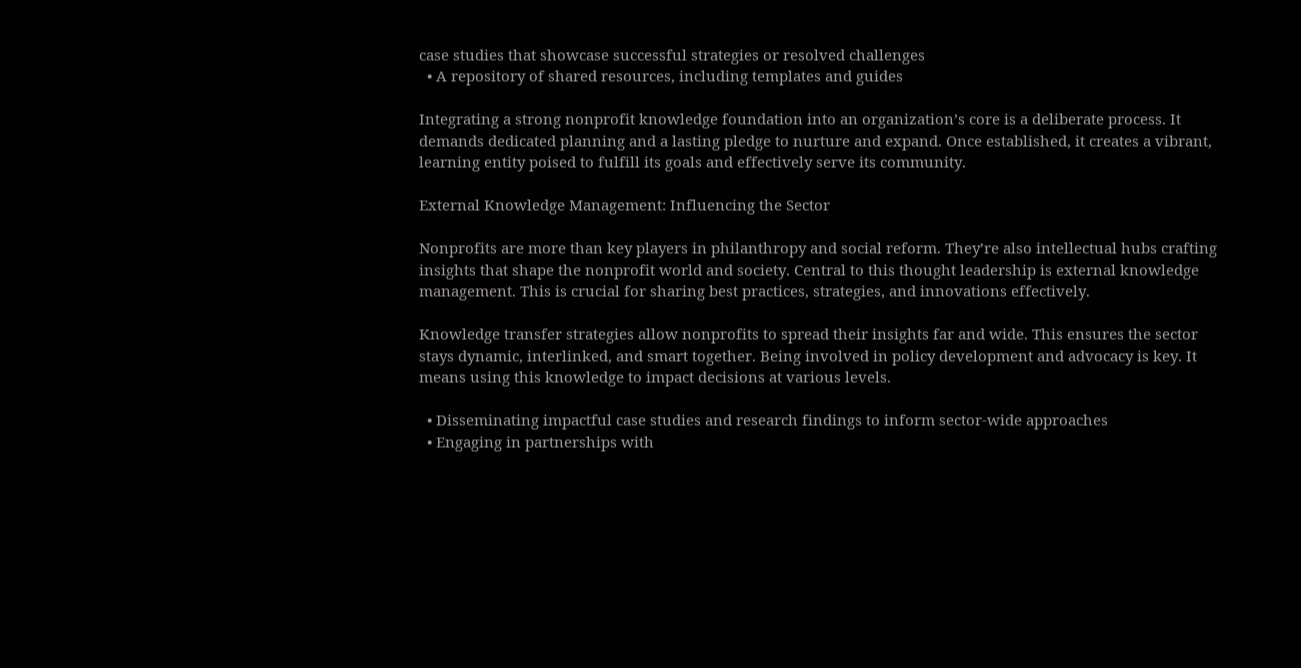case studies that showcase successful strategies or resolved challenges
  • A repository of shared resources, including templates and guides

Integrating a strong nonprofit knowledge foundation into an organization’s core is a deliberate process. It demands dedicated planning and a lasting pledge to nurture and expand. Once established, it creates a vibrant, learning entity poised to fulfill its goals and effectively serve its community.

External Knowledge Management: Influencing the Sector

Nonprofits are more than key players in philanthropy and social reform. They’re also intellectual hubs crafting insights that shape the nonprofit world and society. Central to this thought leadership is external knowledge management. This is crucial for sharing best practices, strategies, and innovations effectively.

Knowledge transfer strategies allow nonprofits to spread their insights far and wide. This ensures the sector stays dynamic, interlinked, and smart together. Being involved in policy development and advocacy is key. It means using this knowledge to impact decisions at various levels.

  • Disseminating impactful case studies and research findings to inform sector-wide approaches
  • Engaging in partnerships with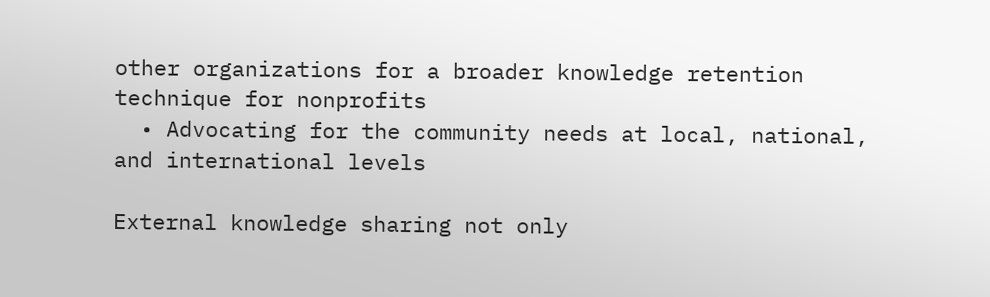other organizations for a broader knowledge retention technique for nonprofits
  • Advocating for the community needs at local, national, and international levels

External knowledge sharing not only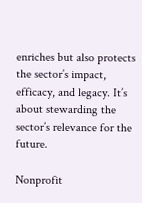enriches but also protects the sector’s impact, efficacy, and legacy. It’s about stewarding the sector’s relevance for the future.

Nonprofit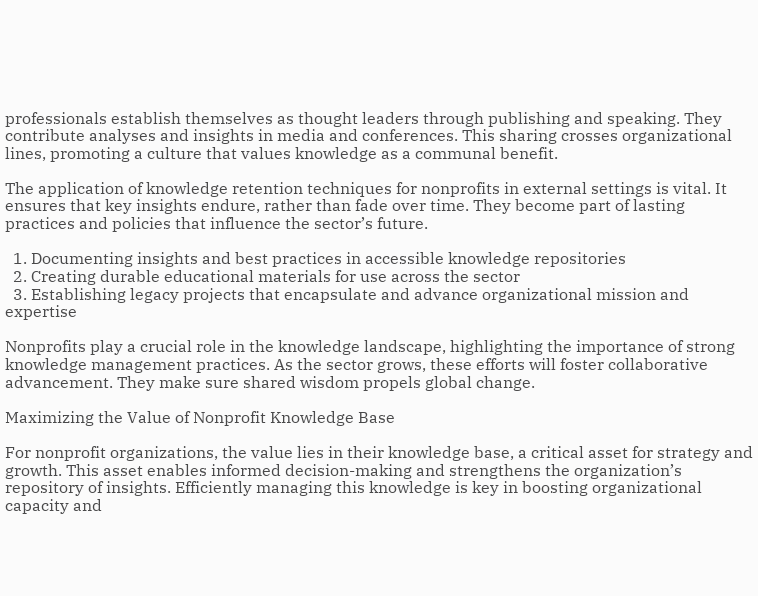professionals establish themselves as thought leaders through publishing and speaking. They contribute analyses and insights in media and conferences. This sharing crosses organizational lines, promoting a culture that values knowledge as a communal benefit.

The application of knowledge retention techniques for nonprofits in external settings is vital. It ensures that key insights endure, rather than fade over time. They become part of lasting practices and policies that influence the sector’s future.

  1. Documenting insights and best practices in accessible knowledge repositories
  2. Creating durable educational materials for use across the sector
  3. Establishing legacy projects that encapsulate and advance organizational mission and expertise

Nonprofits play a crucial role in the knowledge landscape, highlighting the importance of strong knowledge management practices. As the sector grows, these efforts will foster collaborative advancement. They make sure shared wisdom propels global change.

Maximizing the Value of Nonprofit Knowledge Base

For nonprofit organizations, the value lies in their knowledge base, a critical asset for strategy and growth. This asset enables informed decision-making and strengthens the organization’s repository of insights. Efficiently managing this knowledge is key in boosting organizational capacity and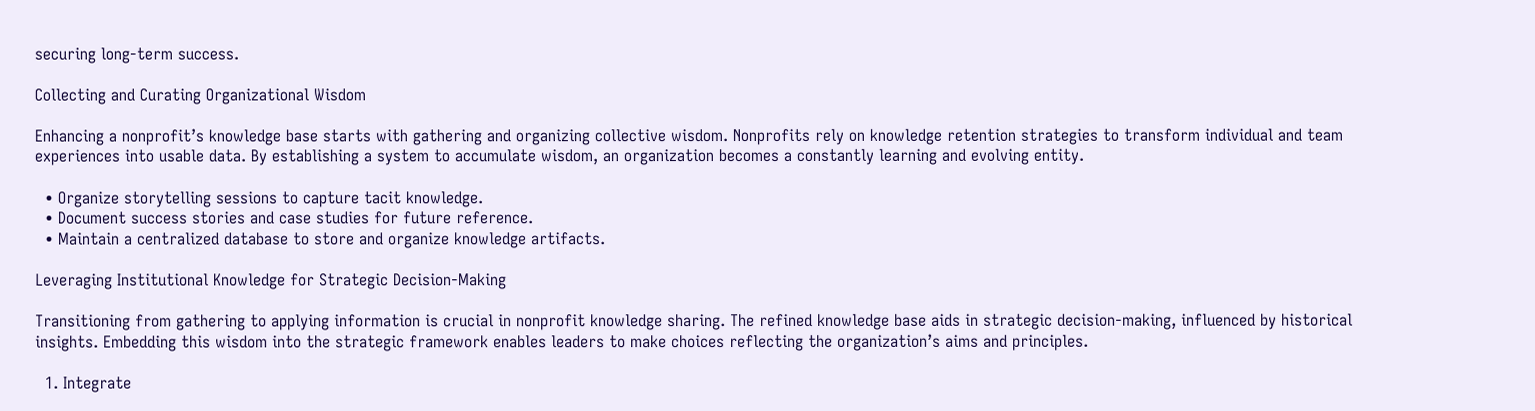securing long-term success.

Collecting and Curating Organizational Wisdom

Enhancing a nonprofit’s knowledge base starts with gathering and organizing collective wisdom. Nonprofits rely on knowledge retention strategies to transform individual and team experiences into usable data. By establishing a system to accumulate wisdom, an organization becomes a constantly learning and evolving entity.

  • Organize storytelling sessions to capture tacit knowledge.
  • Document success stories and case studies for future reference.
  • Maintain a centralized database to store and organize knowledge artifacts.

Leveraging Institutional Knowledge for Strategic Decision-Making

Transitioning from gathering to applying information is crucial in nonprofit knowledge sharing. The refined knowledge base aids in strategic decision-making, influenced by historical insights. Embedding this wisdom into the strategic framework enables leaders to make choices reflecting the organization’s aims and principles.

  1. Integrate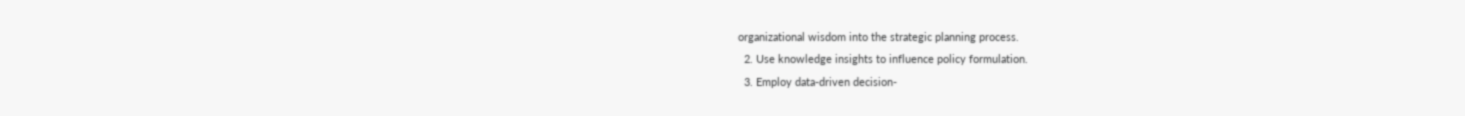organizational wisdom into the strategic planning process.
  2. Use knowledge insights to influence policy formulation.
  3. Employ data-driven decision-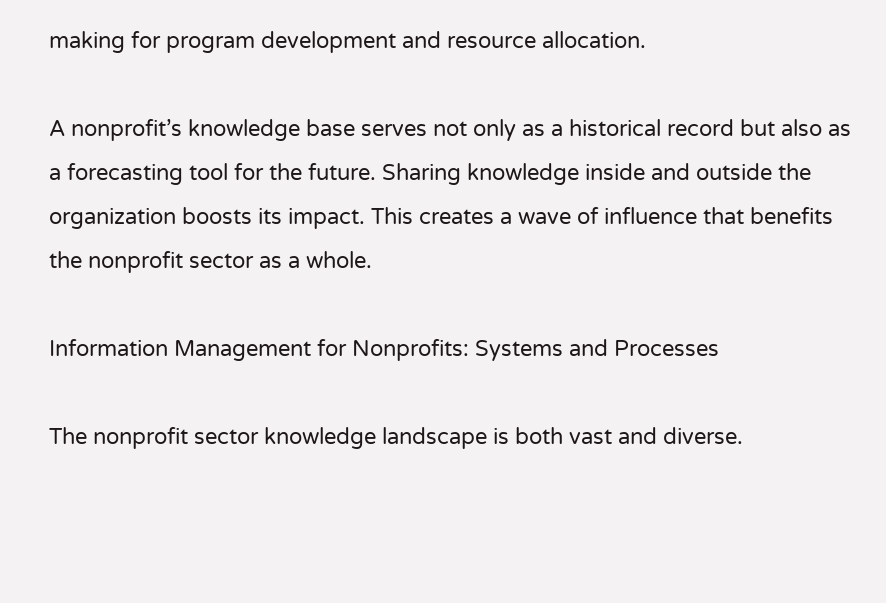making for program development and resource allocation.

A nonprofit’s knowledge base serves not only as a historical record but also as a forecasting tool for the future. Sharing knowledge inside and outside the organization boosts its impact. This creates a wave of influence that benefits the nonprofit sector as a whole.

Information Management for Nonprofits: Systems and Processes

The nonprofit sector knowledge landscape is both vast and diverse.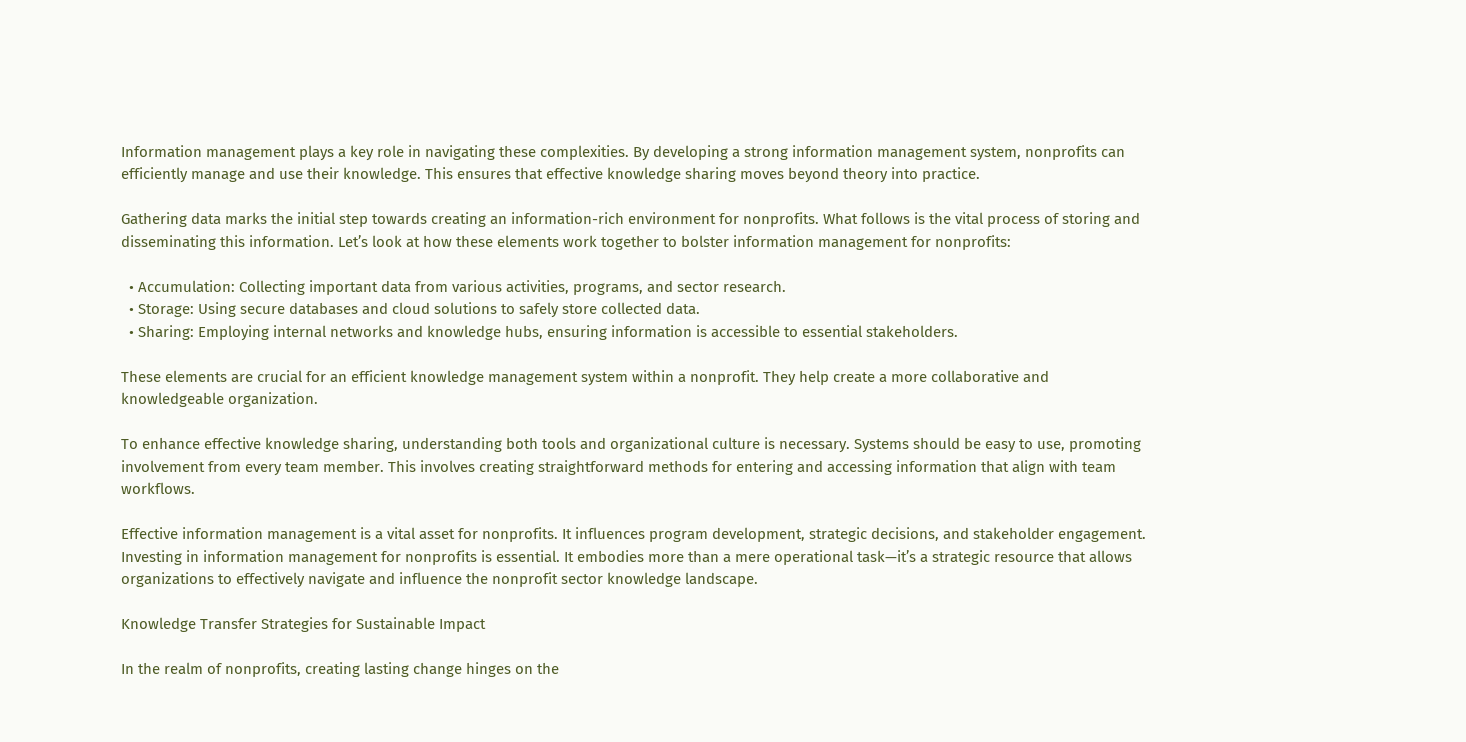Information management plays a key role in navigating these complexities. By developing a strong information management system, nonprofits can efficiently manage and use their knowledge. This ensures that effective knowledge sharing moves beyond theory into practice.

Gathering data marks the initial step towards creating an information-rich environment for nonprofits. What follows is the vital process of storing and disseminating this information. Let’s look at how these elements work together to bolster information management for nonprofits:

  • Accumulation: Collecting important data from various activities, programs, and sector research.
  • Storage: Using secure databases and cloud solutions to safely store collected data.
  • Sharing: Employing internal networks and knowledge hubs, ensuring information is accessible to essential stakeholders.

These elements are crucial for an efficient knowledge management system within a nonprofit. They help create a more collaborative and knowledgeable organization.

To enhance effective knowledge sharing, understanding both tools and organizational culture is necessary. Systems should be easy to use, promoting involvement from every team member. This involves creating straightforward methods for entering and accessing information that align with team workflows.

Effective information management is a vital asset for nonprofits. It influences program development, strategic decisions, and stakeholder engagement. Investing in information management for nonprofits is essential. It embodies more than a mere operational task—it’s a strategic resource that allows organizations to effectively navigate and influence the nonprofit sector knowledge landscape.

Knowledge Transfer Strategies for Sustainable Impact

In the realm of nonprofits, creating lasting change hinges on the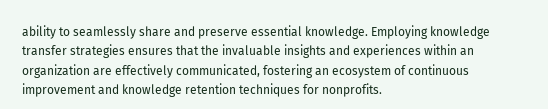ability to seamlessly share and preserve essential knowledge. Employing knowledge transfer strategies ensures that the invaluable insights and experiences within an organization are effectively communicated, fostering an ecosystem of continuous improvement and knowledge retention techniques for nonprofits.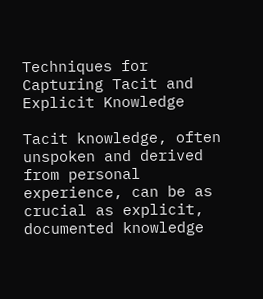Techniques for Capturing Tacit and Explicit Knowledge

Tacit knowledge, often unspoken and derived from personal experience, can be as crucial as explicit, documented knowledge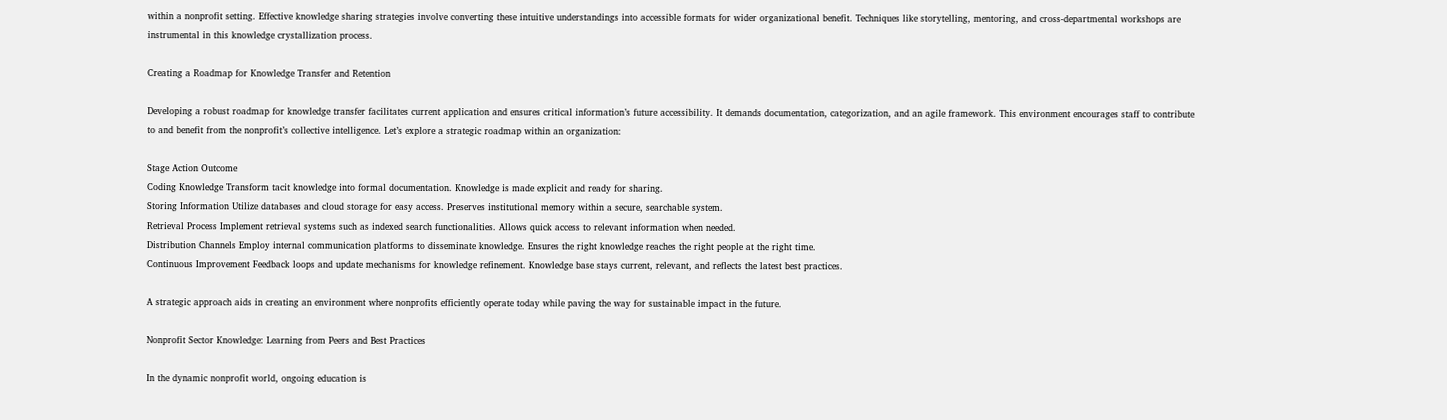within a nonprofit setting. Effective knowledge sharing strategies involve converting these intuitive understandings into accessible formats for wider organizational benefit. Techniques like storytelling, mentoring, and cross-departmental workshops are instrumental in this knowledge crystallization process.

Creating a Roadmap for Knowledge Transfer and Retention

Developing a robust roadmap for knowledge transfer facilitates current application and ensures critical information’s future accessibility. It demands documentation, categorization, and an agile framework. This environment encourages staff to contribute to and benefit from the nonprofit’s collective intelligence. Let’s explore a strategic roadmap within an organization:

Stage Action Outcome
Coding Knowledge Transform tacit knowledge into formal documentation. Knowledge is made explicit and ready for sharing.
Storing Information Utilize databases and cloud storage for easy access. Preserves institutional memory within a secure, searchable system.
Retrieval Process Implement retrieval systems such as indexed search functionalities. Allows quick access to relevant information when needed.
Distribution Channels Employ internal communication platforms to disseminate knowledge. Ensures the right knowledge reaches the right people at the right time.
Continuous Improvement Feedback loops and update mechanisms for knowledge refinement. Knowledge base stays current, relevant, and reflects the latest best practices.

A strategic approach aids in creating an environment where nonprofits efficiently operate today while paving the way for sustainable impact in the future.

Nonprofit Sector Knowledge: Learning from Peers and Best Practices

In the dynamic nonprofit world, ongoing education is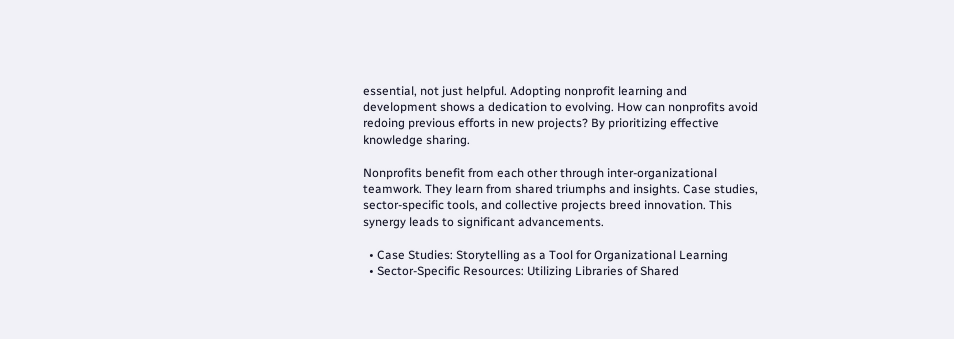essential, not just helpful. Adopting nonprofit learning and development shows a dedication to evolving. How can nonprofits avoid redoing previous efforts in new projects? By prioritizing effective knowledge sharing.

Nonprofits benefit from each other through inter-organizational teamwork. They learn from shared triumphs and insights. Case studies, sector-specific tools, and collective projects breed innovation. This synergy leads to significant advancements.

  • Case Studies: Storytelling as a Tool for Organizational Learning
  • Sector-Specific Resources: Utilizing Libraries of Shared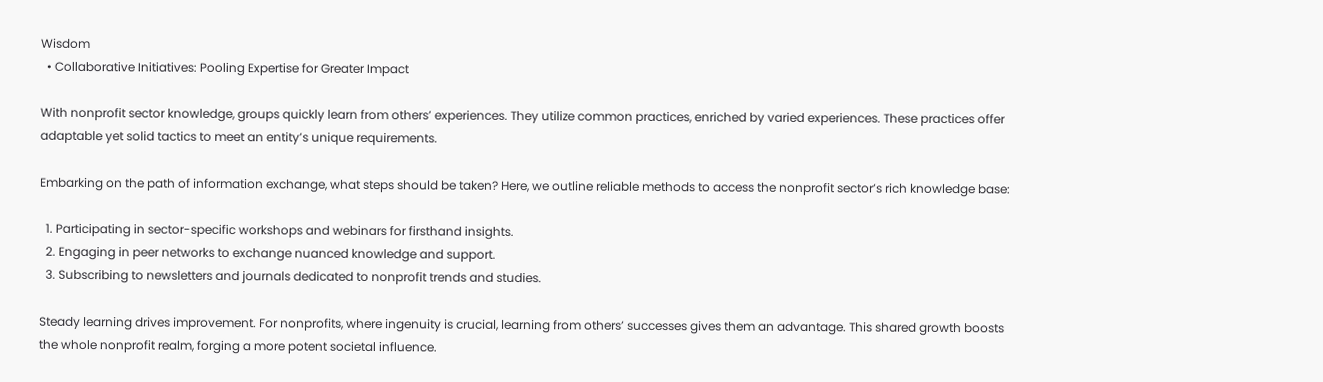Wisdom
  • Collaborative Initiatives: Pooling Expertise for Greater Impact

With nonprofit sector knowledge, groups quickly learn from others’ experiences. They utilize common practices, enriched by varied experiences. These practices offer adaptable yet solid tactics to meet an entity’s unique requirements.

Embarking on the path of information exchange, what steps should be taken? Here, we outline reliable methods to access the nonprofit sector’s rich knowledge base:

  1. Participating in sector-specific workshops and webinars for firsthand insights.
  2. Engaging in peer networks to exchange nuanced knowledge and support.
  3. Subscribing to newsletters and journals dedicated to nonprofit trends and studies.

Steady learning drives improvement. For nonprofits, where ingenuity is crucial, learning from others’ successes gives them an advantage. This shared growth boosts the whole nonprofit realm, forging a more potent societal influence.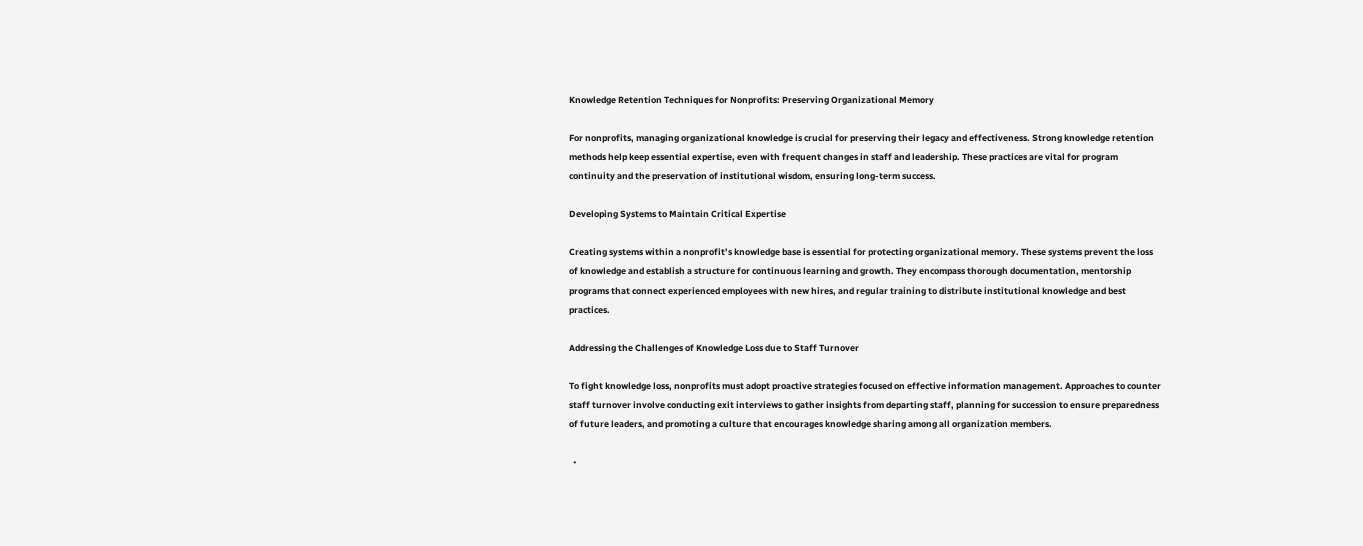Knowledge Retention Techniques for Nonprofits: Preserving Organizational Memory

For nonprofits, managing organizational knowledge is crucial for preserving their legacy and effectiveness. Strong knowledge retention methods help keep essential expertise, even with frequent changes in staff and leadership. These practices are vital for program continuity and the preservation of institutional wisdom, ensuring long-term success.

Developing Systems to Maintain Critical Expertise

Creating systems within a nonprofit’s knowledge base is essential for protecting organizational memory. These systems prevent the loss of knowledge and establish a structure for continuous learning and growth. They encompass thorough documentation, mentorship programs that connect experienced employees with new hires, and regular training to distribute institutional knowledge and best practices.

Addressing the Challenges of Knowledge Loss due to Staff Turnover

To fight knowledge loss, nonprofits must adopt proactive strategies focused on effective information management. Approaches to counter staff turnover involve conducting exit interviews to gather insights from departing staff, planning for succession to ensure preparedness of future leaders, and promoting a culture that encourages knowledge sharing among all organization members.

  •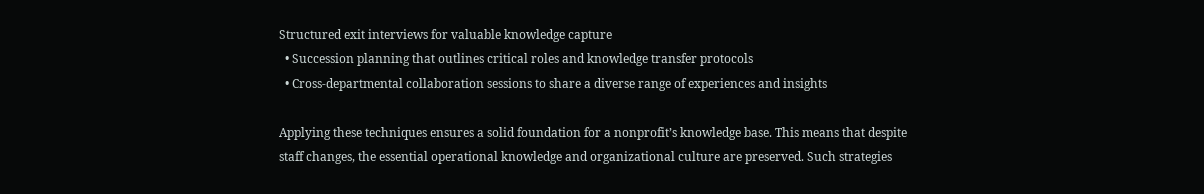Structured exit interviews for valuable knowledge capture
  • Succession planning that outlines critical roles and knowledge transfer protocols
  • Cross-departmental collaboration sessions to share a diverse range of experiences and insights

Applying these techniques ensures a solid foundation for a nonprofit’s knowledge base. This means that despite staff changes, the essential operational knowledge and organizational culture are preserved. Such strategies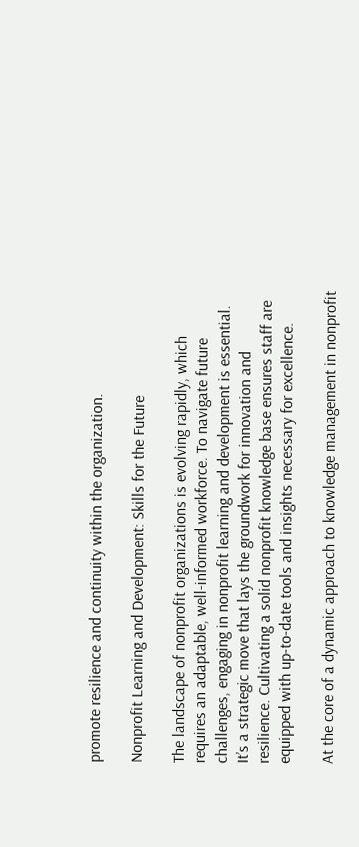promote resilience and continuity within the organization.

Nonprofit Learning and Development: Skills for the Future

The landscape of nonprofit organizations is evolving rapidly, which requires an adaptable, well-informed workforce. To navigate future challenges, engaging in nonprofit learning and development is essential. It’s a strategic move that lays the groundwork for innovation and resilience. Cultivating a solid nonprofit knowledge base ensures staff are equipped with up-to-date tools and insights necessary for excellence.

At the core of a dynamic approach to knowledge management in nonprofit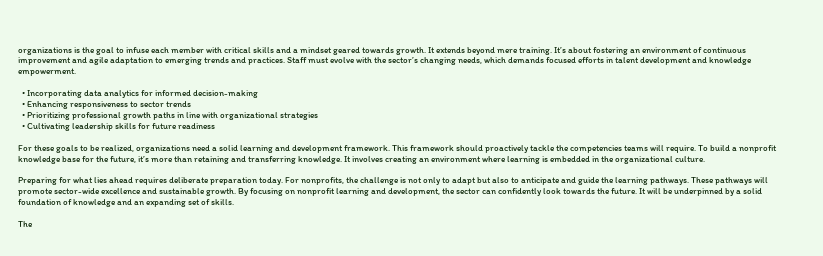organizations is the goal to infuse each member with critical skills and a mindset geared towards growth. It extends beyond mere training. It’s about fostering an environment of continuous improvement and agile adaptation to emerging trends and practices. Staff must evolve with the sector’s changing needs, which demands focused efforts in talent development and knowledge empowerment.

  • Incorporating data analytics for informed decision-making
  • Enhancing responsiveness to sector trends
  • Prioritizing professional growth paths in line with organizational strategies
  • Cultivating leadership skills for future readiness

For these goals to be realized, organizations need a solid learning and development framework. This framework should proactively tackle the competencies teams will require. To build a nonprofit knowledge base for the future, it’s more than retaining and transferring knowledge. It involves creating an environment where learning is embedded in the organizational culture.

Preparing for what lies ahead requires deliberate preparation today. For nonprofits, the challenge is not only to adapt but also to anticipate and guide the learning pathways. These pathways will promote sector-wide excellence and sustainable growth. By focusing on nonprofit learning and development, the sector can confidently look towards the future. It will be underpinned by a solid foundation of knowledge and an expanding set of skills.

The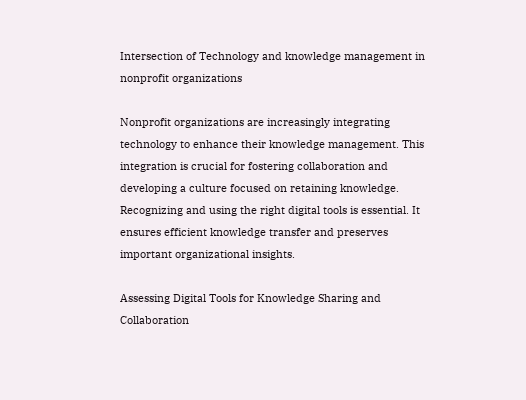Intersection of Technology and knowledge management in nonprofit organizations

Nonprofit organizations are increasingly integrating technology to enhance their knowledge management. This integration is crucial for fostering collaboration and developing a culture focused on retaining knowledge. Recognizing and using the right digital tools is essential. It ensures efficient knowledge transfer and preserves important organizational insights.

Assessing Digital Tools for Knowledge Sharing and Collaboration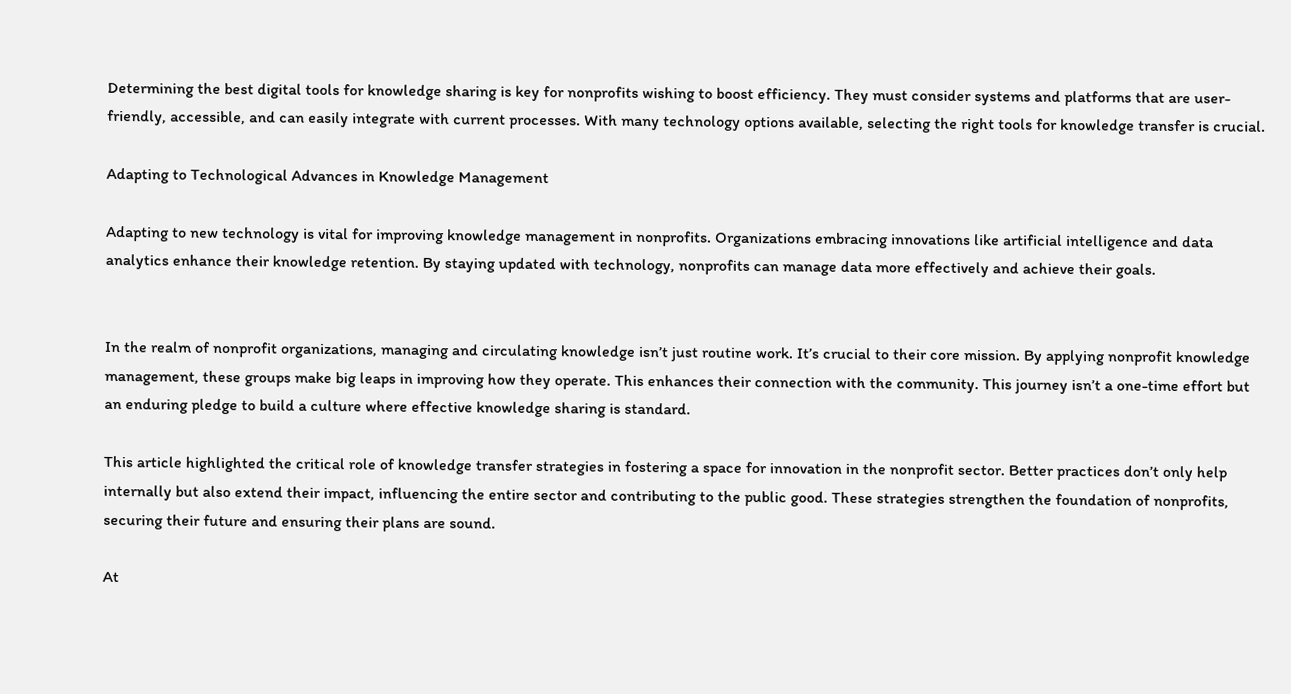Determining the best digital tools for knowledge sharing is key for nonprofits wishing to boost efficiency. They must consider systems and platforms that are user-friendly, accessible, and can easily integrate with current processes. With many technology options available, selecting the right tools for knowledge transfer is crucial.

Adapting to Technological Advances in Knowledge Management

Adapting to new technology is vital for improving knowledge management in nonprofits. Organizations embracing innovations like artificial intelligence and data analytics enhance their knowledge retention. By staying updated with technology, nonprofits can manage data more effectively and achieve their goals.


In the realm of nonprofit organizations, managing and circulating knowledge isn’t just routine work. It’s crucial to their core mission. By applying nonprofit knowledge management, these groups make big leaps in improving how they operate. This enhances their connection with the community. This journey isn’t a one-time effort but an enduring pledge to build a culture where effective knowledge sharing is standard.

This article highlighted the critical role of knowledge transfer strategies in fostering a space for innovation in the nonprofit sector. Better practices don’t only help internally but also extend their impact, influencing the entire sector and contributing to the public good. These strategies strengthen the foundation of nonprofits, securing their future and ensuring their plans are sound.

At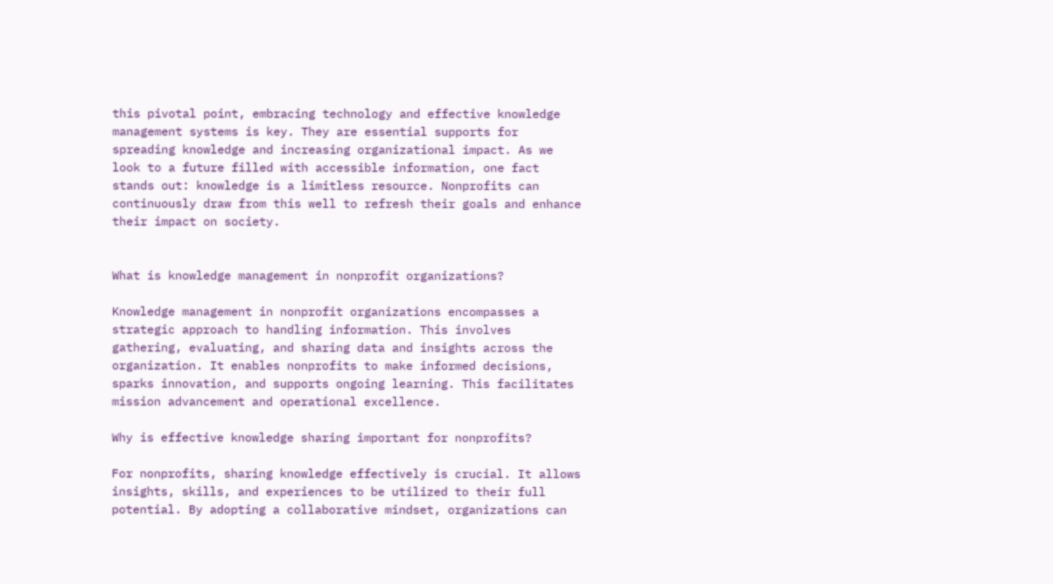this pivotal point, embracing technology and effective knowledge management systems is key. They are essential supports for spreading knowledge and increasing organizational impact. As we look to a future filled with accessible information, one fact stands out: knowledge is a limitless resource. Nonprofits can continuously draw from this well to refresh their goals and enhance their impact on society.


What is knowledge management in nonprofit organizations?

Knowledge management in nonprofit organizations encompasses a strategic approach to handling information. This involves gathering, evaluating, and sharing data and insights across the organization. It enables nonprofits to make informed decisions, sparks innovation, and supports ongoing learning. This facilitates mission advancement and operational excellence.

Why is effective knowledge sharing important for nonprofits?

For nonprofits, sharing knowledge effectively is crucial. It allows insights, skills, and experiences to be utilized to their full potential. By adopting a collaborative mindset, organizations can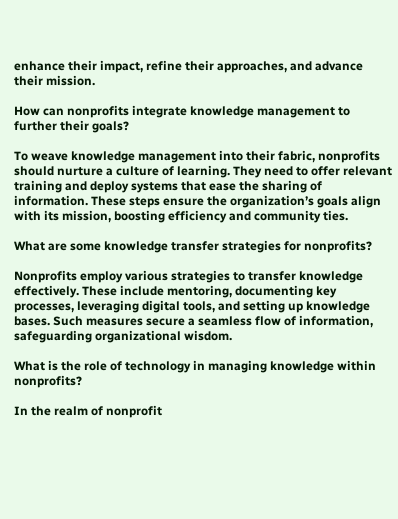enhance their impact, refine their approaches, and advance their mission.

How can nonprofits integrate knowledge management to further their goals?

To weave knowledge management into their fabric, nonprofits should nurture a culture of learning. They need to offer relevant training and deploy systems that ease the sharing of information. These steps ensure the organization’s goals align with its mission, boosting efficiency and community ties.

What are some knowledge transfer strategies for nonprofits?

Nonprofits employ various strategies to transfer knowledge effectively. These include mentoring, documenting key processes, leveraging digital tools, and setting up knowledge bases. Such measures secure a seamless flow of information, safeguarding organizational wisdom.

What is the role of technology in managing knowledge within nonprofits?

In the realm of nonprofit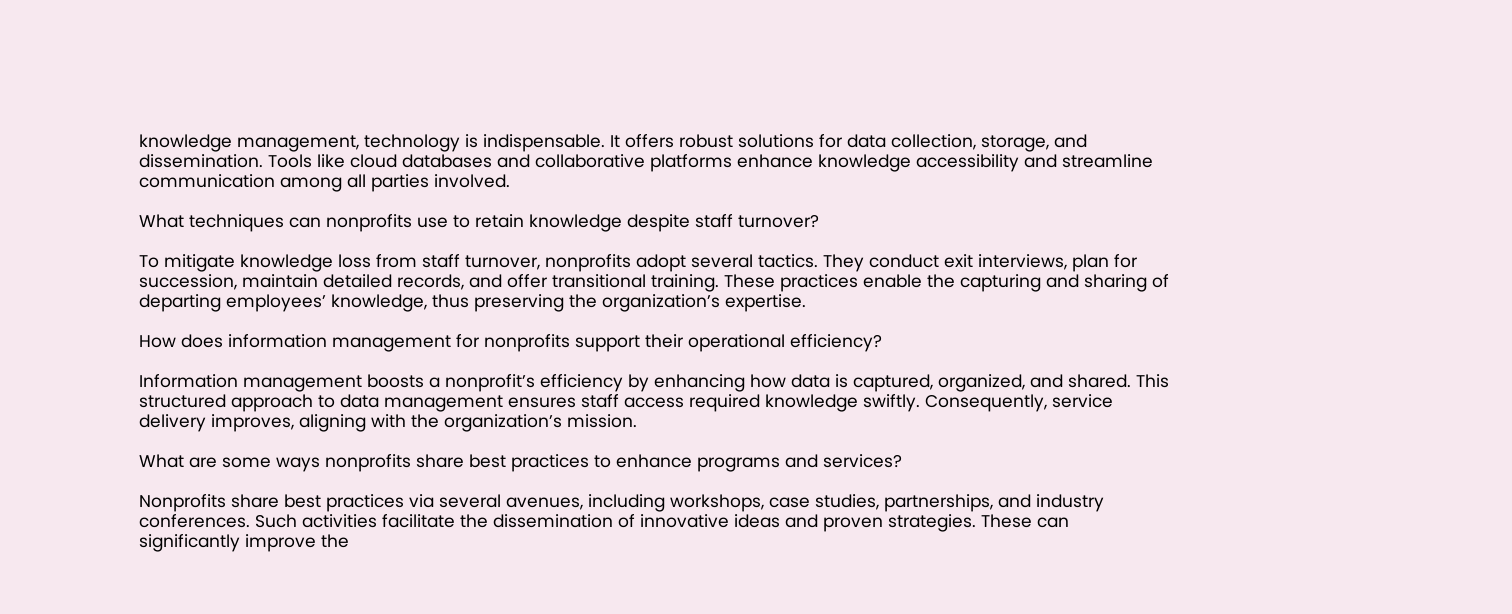knowledge management, technology is indispensable. It offers robust solutions for data collection, storage, and dissemination. Tools like cloud databases and collaborative platforms enhance knowledge accessibility and streamline communication among all parties involved.

What techniques can nonprofits use to retain knowledge despite staff turnover?

To mitigate knowledge loss from staff turnover, nonprofits adopt several tactics. They conduct exit interviews, plan for succession, maintain detailed records, and offer transitional training. These practices enable the capturing and sharing of departing employees’ knowledge, thus preserving the organization’s expertise.

How does information management for nonprofits support their operational efficiency?

Information management boosts a nonprofit’s efficiency by enhancing how data is captured, organized, and shared. This structured approach to data management ensures staff access required knowledge swiftly. Consequently, service delivery improves, aligning with the organization’s mission.

What are some ways nonprofits share best practices to enhance programs and services?

Nonprofits share best practices via several avenues, including workshops, case studies, partnerships, and industry conferences. Such activities facilitate the dissemination of innovative ideas and proven strategies. These can significantly improve the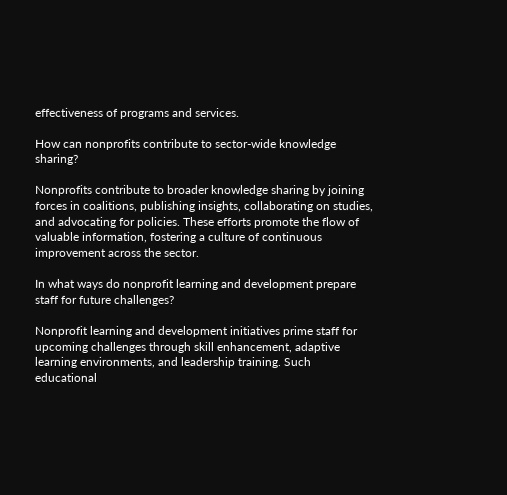effectiveness of programs and services.

How can nonprofits contribute to sector-wide knowledge sharing?

Nonprofits contribute to broader knowledge sharing by joining forces in coalitions, publishing insights, collaborating on studies, and advocating for policies. These efforts promote the flow of valuable information, fostering a culture of continuous improvement across the sector.

In what ways do nonprofit learning and development prepare staff for future challenges?

Nonprofit learning and development initiatives prime staff for upcoming challenges through skill enhancement, adaptive learning environments, and leadership training. Such educational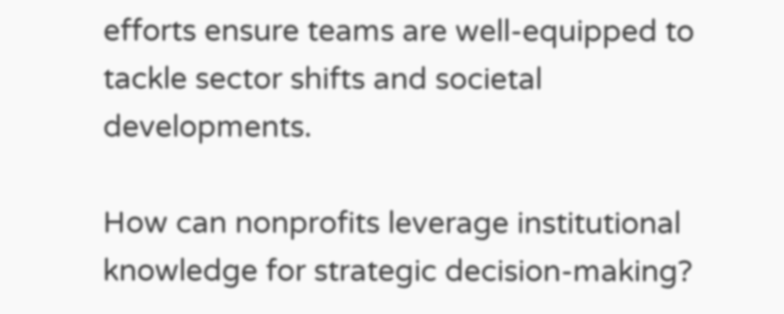efforts ensure teams are well-equipped to tackle sector shifts and societal developments.

How can nonprofits leverage institutional knowledge for strategic decision-making?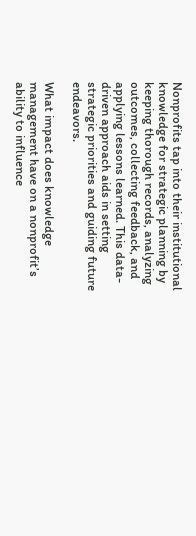Nonprofits tap into their institutional knowledge for strategic planning by keeping thorough records, analyzing outcomes, collecting feedback, and applying lessons learned. This data-driven approach aids in setting strategic priorities and guiding future endeavors.

What impact does knowledge management have on a nonprofit’s ability to influence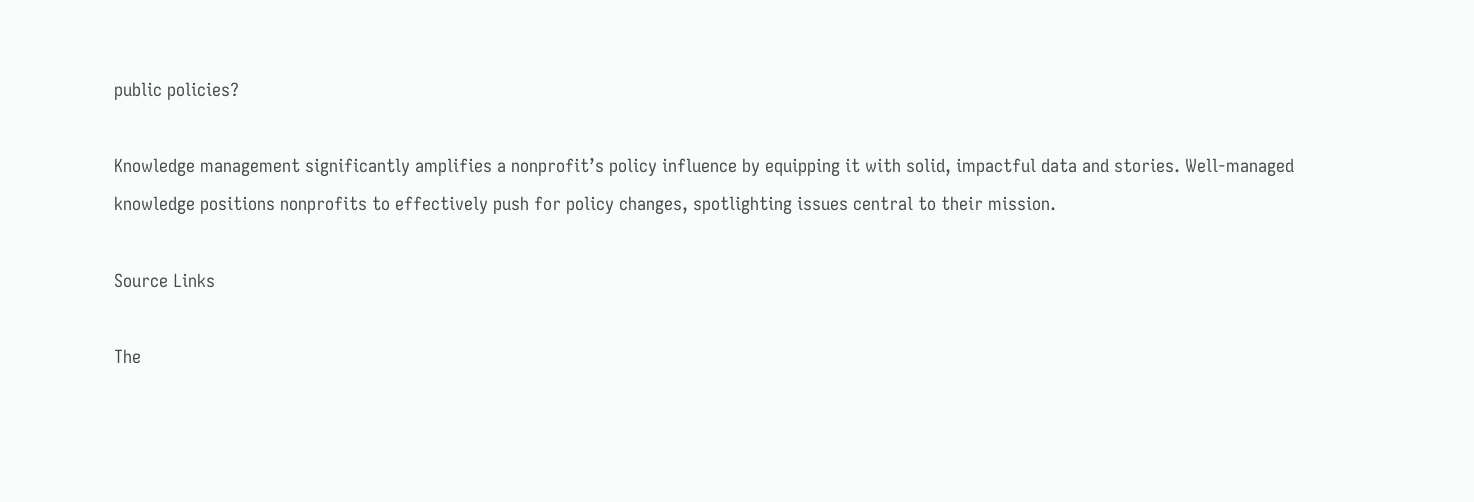public policies?

Knowledge management significantly amplifies a nonprofit’s policy influence by equipping it with solid, impactful data and stories. Well-managed knowledge positions nonprofits to effectively push for policy changes, spotlighting issues central to their mission.

Source Links

The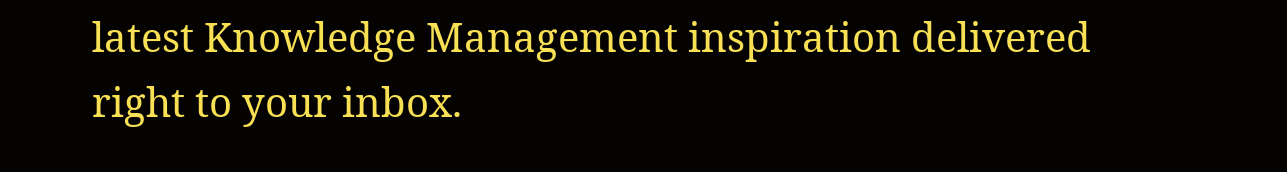latest Knowledge Management inspiration delivered right to your inbox.